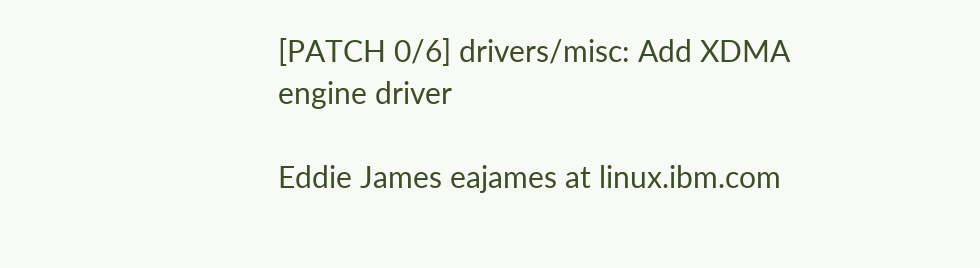[PATCH 0/6] drivers/misc: Add XDMA engine driver

Eddie James eajames at linux.ibm.com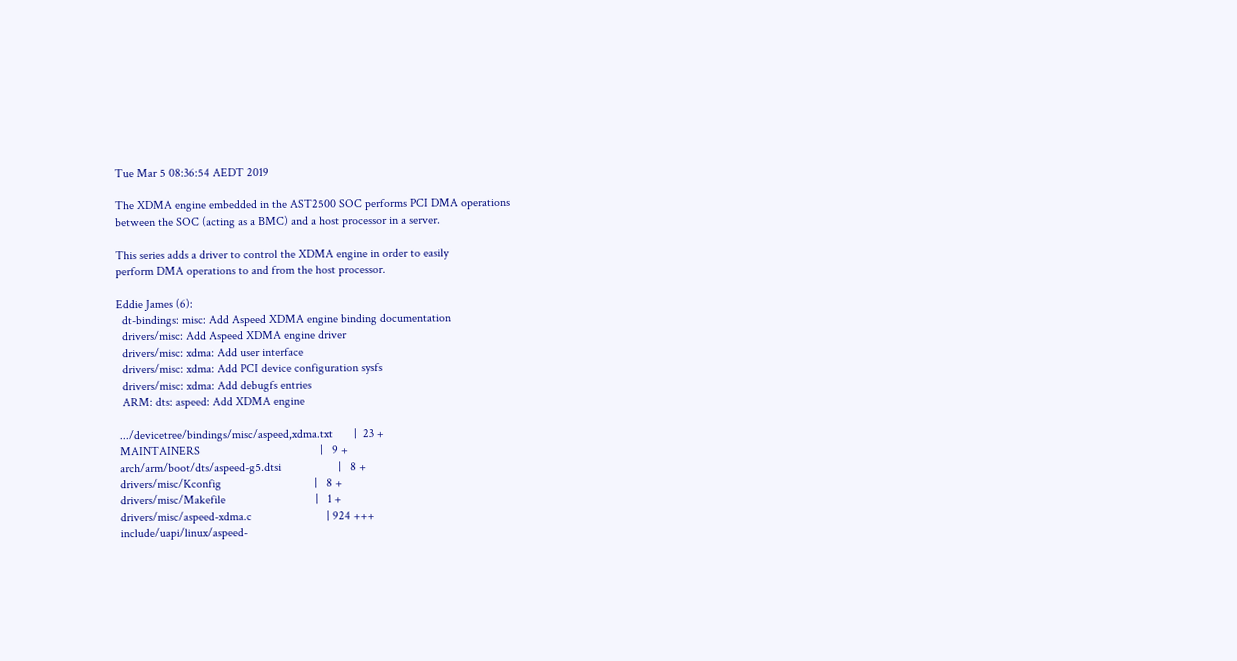Tue Mar 5 08:36:54 AEDT 2019

The XDMA engine embedded in the AST2500 SOC performs PCI DMA operations
between the SOC (acting as a BMC) and a host processor in a server.

This series adds a driver to control the XDMA engine in order to easily
perform DMA operations to and from the host processor.

Eddie James (6):
  dt-bindings: misc: Add Aspeed XDMA engine binding documentation
  drivers/misc: Add Aspeed XDMA engine driver
  drivers/misc: xdma: Add user interface
  drivers/misc: xdma: Add PCI device configuration sysfs
  drivers/misc: xdma: Add debugfs entries
  ARM: dts: aspeed: Add XDMA engine

 .../devicetree/bindings/misc/aspeed,xdma.txt       |  23 +
 MAINTAINERS                                        |   9 +
 arch/arm/boot/dts/aspeed-g5.dtsi                   |   8 +
 drivers/misc/Kconfig                               |   8 +
 drivers/misc/Makefile                              |   1 +
 drivers/misc/aspeed-xdma.c                         | 924 +++
 include/uapi/linux/aspeed-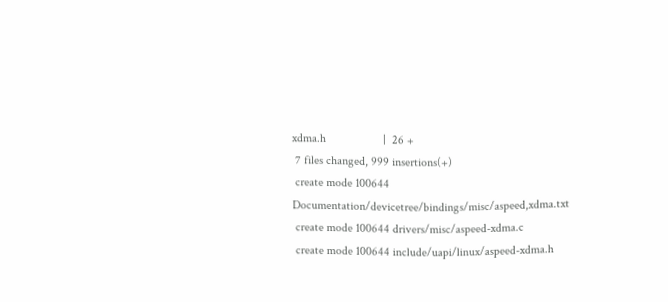xdma.h                   |  26 +
 7 files changed, 999 insertions(+)
 create mode 100644 Documentation/devicetree/bindings/misc/aspeed,xdma.txt
 create mode 100644 drivers/misc/aspeed-xdma.c
 create mode 100644 include/uapi/linux/aspeed-xdma.h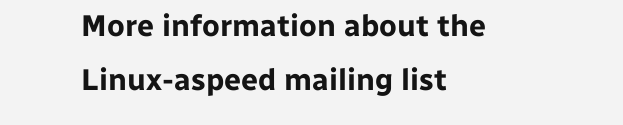More information about the Linux-aspeed mailing list